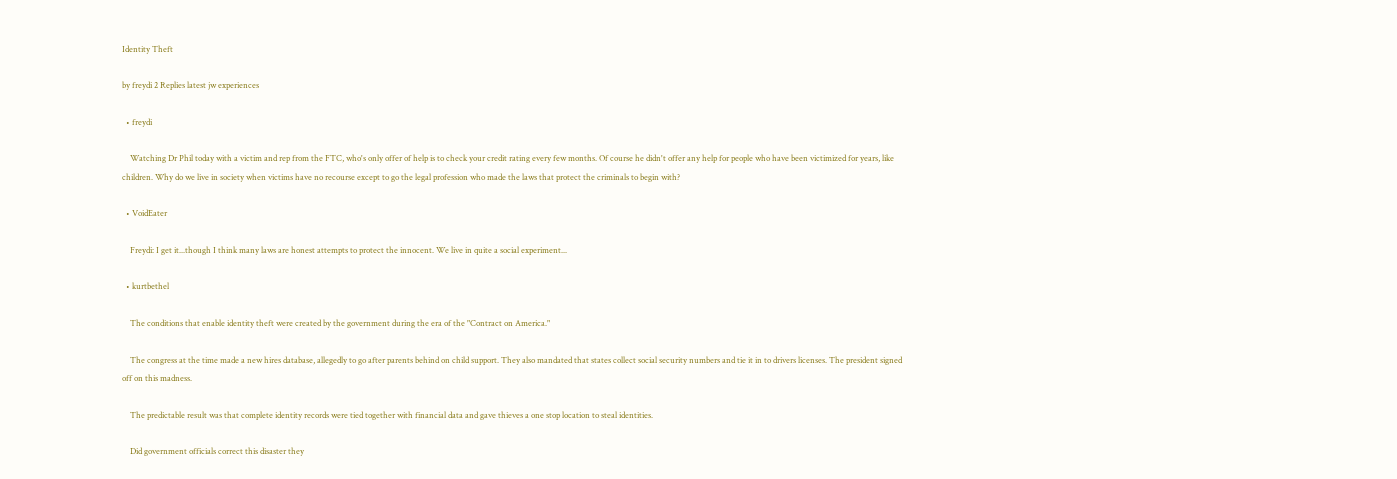Identity Theft

by freydi 2 Replies latest jw experiences

  • freydi

    Watching Dr Phil today with a victim and rep from the FTC, who's only offer of help is to check your credit rating every few months. Of course he didn't offer any help for people who have been victimized for years, like children. Why do we live in society when victims have no recourse except to go the legal profession who made the laws that protect the criminals to begin with?

  • VoidEater

    Freydi: I get it...though I think many laws are honest attempts to protect the innocent. We live in quite a social experiment...

  • kurtbethel

    The conditions that enable identity theft were created by the government during the era of the "Contract on America."

    The congress at the time made a new hires database, allegedly to go after parents behind on child support. They also mandated that states collect social security numbers and tie it in to drivers licenses. The president signed off on this madness.

    The predictable result was that complete identity records were tied together with financial data and gave thieves a one stop location to steal identities.

    Did government officials correct this disaster they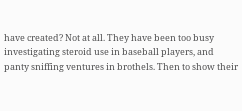have created? Not at all. They have been too busy investigating steroid use in baseball players, and panty sniffing ventures in brothels. Then to show their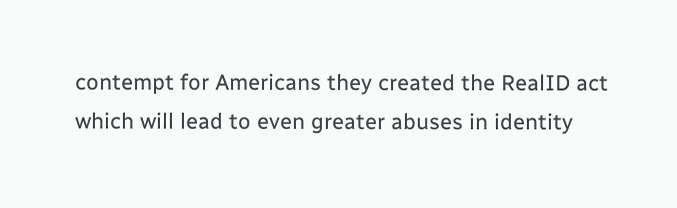contempt for Americans they created the RealID act which will lead to even greater abuses in identity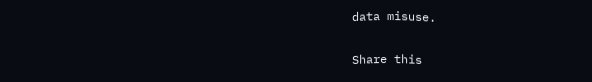data misuse.

Share this